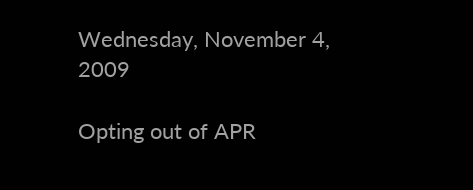Wednesday, November 4, 2009

Opting out of APR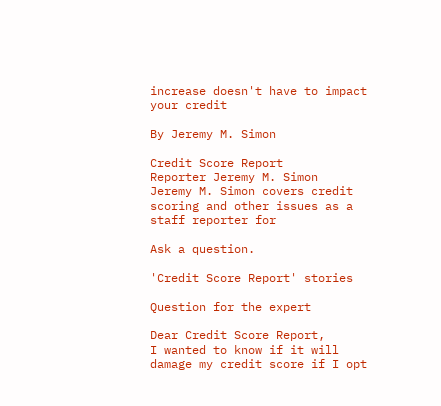increase doesn't have to impact your credit

By Jeremy M. Simon

Credit Score Report
Reporter Jeremy M. Simon
Jeremy M. Simon covers credit scoring and other issues as a staff reporter for

Ask a question.

'Credit Score Report' stories

Question for the expert

Dear Credit Score Report,
I wanted to know if it will damage my credit score if I opt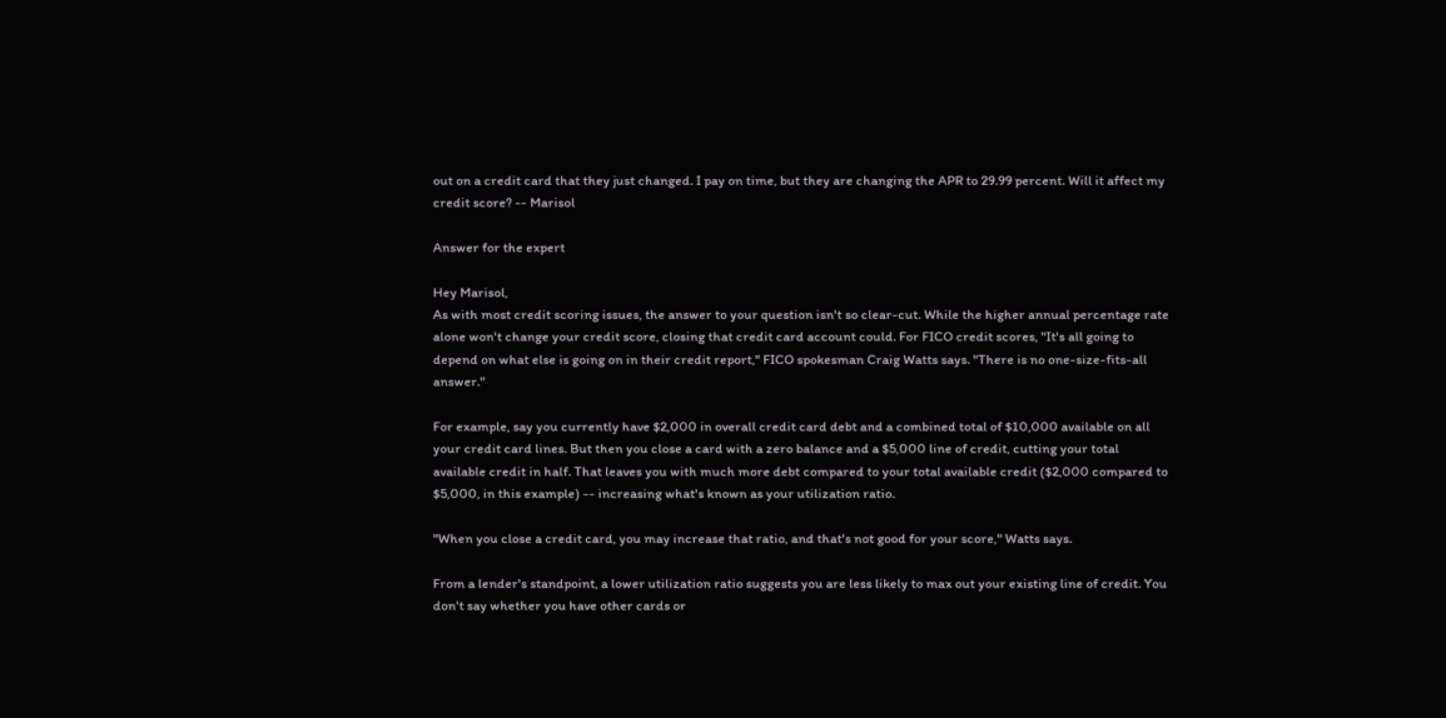out on a credit card that they just changed. I pay on time, but they are changing the APR to 29.99 percent. Will it affect my credit score? -- Marisol

Answer for the expert

Hey Marisol,
As with most credit scoring issues, the answer to your question isn't so clear-cut. While the higher annual percentage rate alone won't change your credit score, closing that credit card account could. For FICO credit scores, "It's all going to depend on what else is going on in their credit report," FICO spokesman Craig Watts says. "There is no one-size-fits-all answer."

For example, say you currently have $2,000 in overall credit card debt and a combined total of $10,000 available on all your credit card lines. But then you close a card with a zero balance and a $5,000 line of credit, cutting your total available credit in half. That leaves you with much more debt compared to your total available credit ($2,000 compared to $5,000, in this example) -- increasing what's known as your utilization ratio.

"When you close a credit card, you may increase that ratio, and that's not good for your score," Watts says.

From a lender's standpoint, a lower utilization ratio suggests you are less likely to max out your existing line of credit. You don't say whether you have other cards or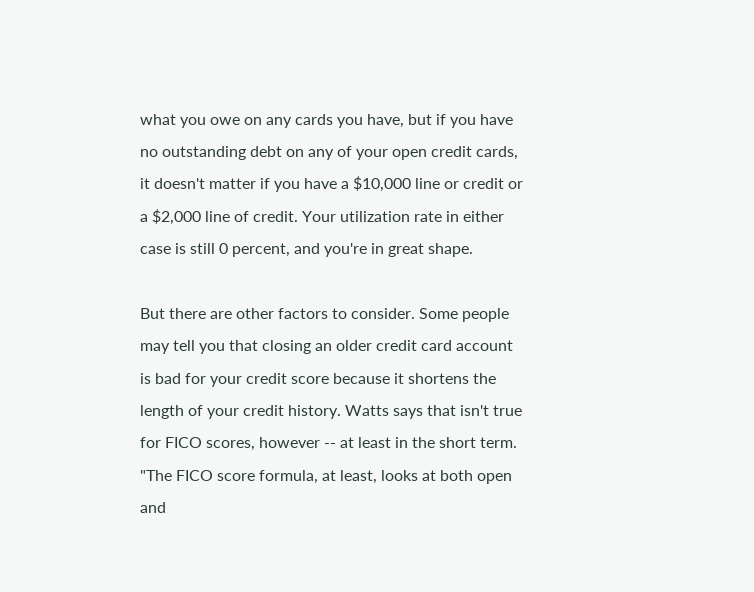what you owe on any cards you have, but if you have no outstanding debt on any of your open credit cards, it doesn't matter if you have a $10,000 line or credit or a $2,000 line of credit. Your utilization rate in either case is still 0 percent, and you're in great shape.

But there are other factors to consider. Some people may tell you that closing an older credit card account is bad for your credit score because it shortens the length of your credit history. Watts says that isn't true for FICO scores, however -- at least in the short term. "The FICO score formula, at least, looks at both open and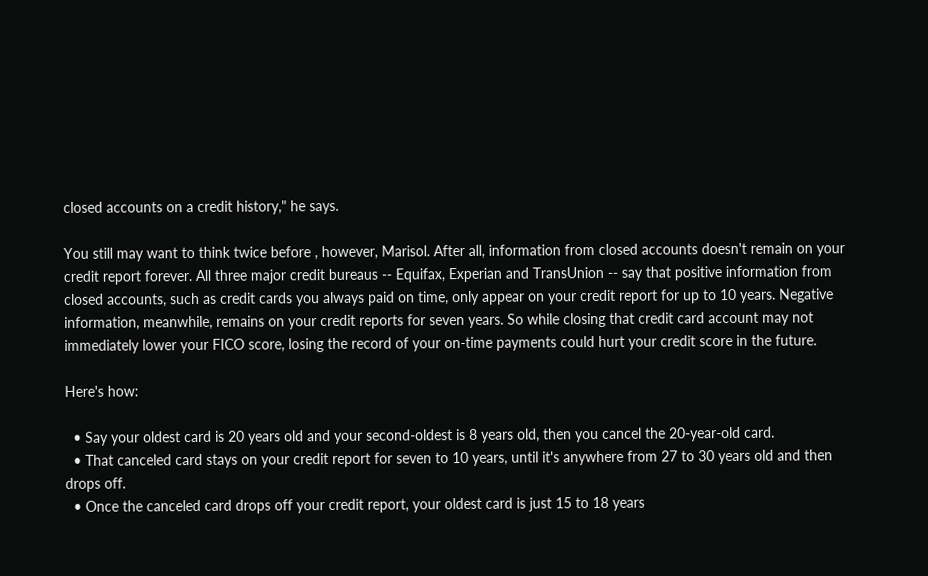closed accounts on a credit history," he says.

You still may want to think twice before , however, Marisol. After all, information from closed accounts doesn't remain on your credit report forever. All three major credit bureaus -- Equifax, Experian and TransUnion -- say that positive information from closed accounts, such as credit cards you always paid on time, only appear on your credit report for up to 10 years. Negative information, meanwhile, remains on your credit reports for seven years. So while closing that credit card account may not immediately lower your FICO score, losing the record of your on-time payments could hurt your credit score in the future.

Here's how:

  • Say your oldest card is 20 years old and your second-oldest is 8 years old, then you cancel the 20-year-old card.
  • That canceled card stays on your credit report for seven to 10 years, until it's anywhere from 27 to 30 years old and then drops off.
  • Once the canceled card drops off your credit report, your oldest card is just 15 to 18 years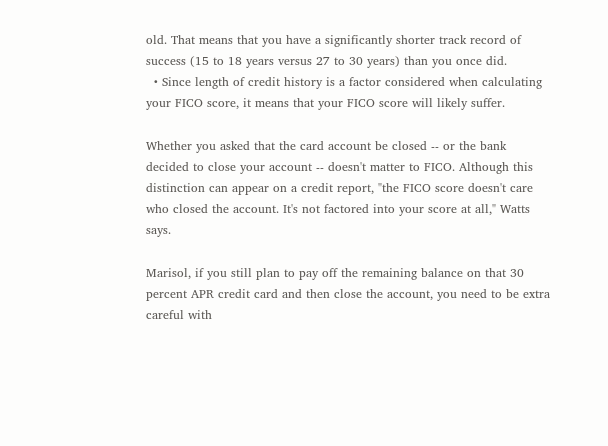old. That means that you have a significantly shorter track record of success (15 to 18 years versus 27 to 30 years) than you once did.
  • Since length of credit history is a factor considered when calculating your FICO score, it means that your FICO score will likely suffer.

Whether you asked that the card account be closed -- or the bank decided to close your account -- doesn't matter to FICO. Although this distinction can appear on a credit report, "the FICO score doesn't care who closed the account. It's not factored into your score at all," Watts says.

Marisol, if you still plan to pay off the remaining balance on that 30 percent APR credit card and then close the account, you need to be extra careful with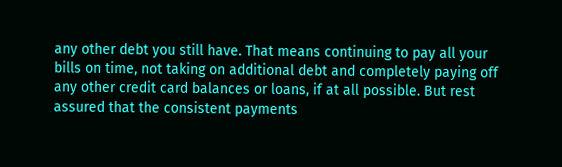any other debt you still have. That means continuing to pay all your bills on time, not taking on additional debt and completely paying off any other credit card balances or loans, if at all possible. But rest assured that the consistent payments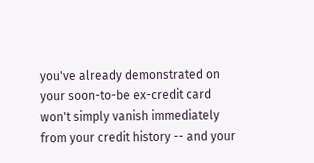you've already demonstrated on your soon-to-be ex-credit card won't simply vanish immediately from your credit history -- and your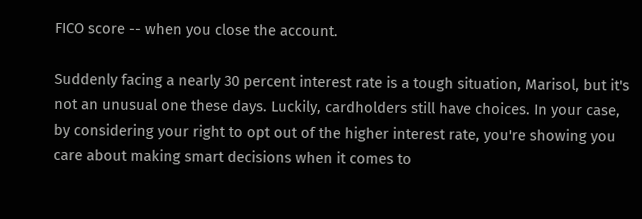FICO score -- when you close the account.

Suddenly facing a nearly 30 percent interest rate is a tough situation, Marisol, but it's not an unusual one these days. Luckily, cardholders still have choices. In your case, by considering your right to opt out of the higher interest rate, you're showing you care about making smart decisions when it comes to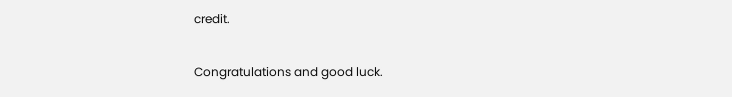credit.

Congratulations and good luck.